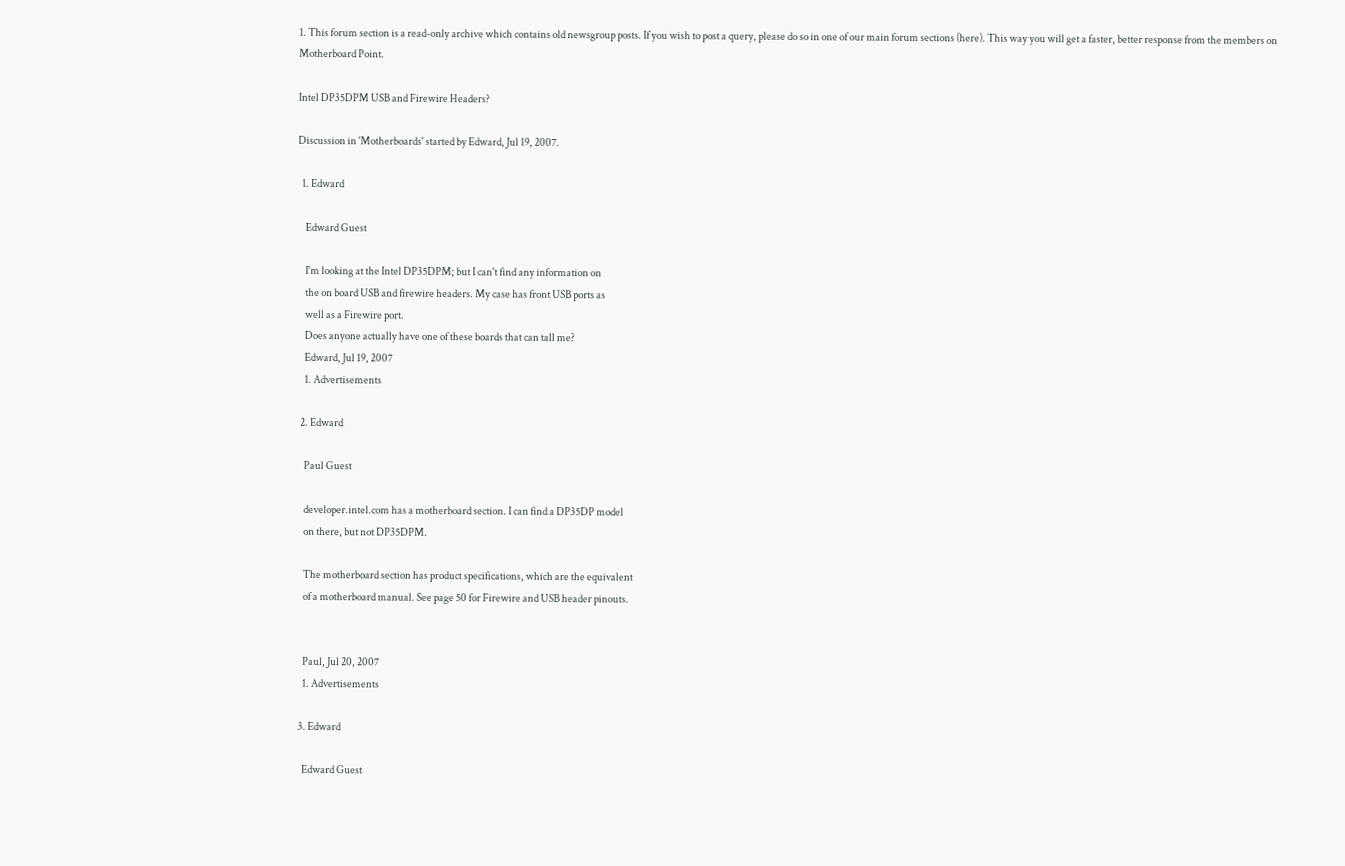1. This forum section is a read-only archive which contains old newsgroup posts. If you wish to post a query, please do so in one of our main forum sections (here). This way you will get a faster, better response from the members on Motherboard Point.

Intel DP35DPM USB and Firewire Headers?

Discussion in 'Motherboards' started by Edward, Jul 19, 2007.

  1. Edward

    Edward Guest

    I'm looking at the Intel DP35DPM; but I can't find any information on
    the on board USB and firewire headers. My case has front USB ports as
    well as a Firewire port.
    Does anyone actually have one of these boards that can tall me?
    Edward, Jul 19, 2007
    1. Advertisements

  2. Edward

    Paul Guest

    developer.intel.com has a motherboard section. I can find a DP35DP model
    on there, but not DP35DPM.

    The motherboard section has product specifications, which are the equivalent
    of a motherboard manual. See page 50 for Firewire and USB header pinouts.


    Paul, Jul 20, 2007
    1. Advertisements

  3. Edward

    Edward Guest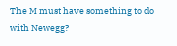The M must have something to do with Newegg?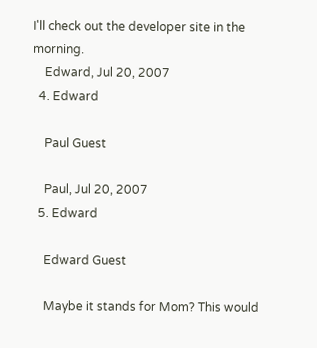I'll check out the developer site in the morning.
    Edward, Jul 20, 2007
  4. Edward

    Paul Guest

    Paul, Jul 20, 2007
  5. Edward

    Edward Guest

    Maybe it stands for Mom? This would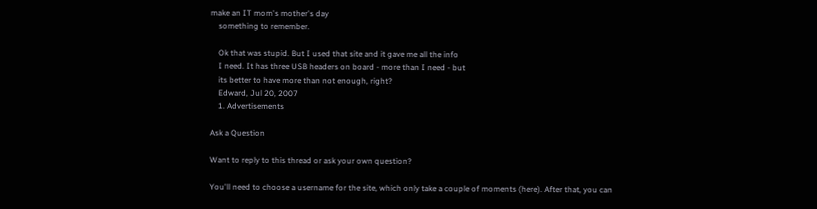make an IT mom's mother's day
    something to remember.

    Ok that was stupid. But I used that site and it gave me all the info
    I need. It has three USB headers on board - more than I need - but
    its better to have more than not enough, right?
    Edward, Jul 20, 2007
    1. Advertisements

Ask a Question

Want to reply to this thread or ask your own question?

You'll need to choose a username for the site, which only take a couple of moments (here). After that, you can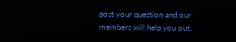post your question and our members will help you out.